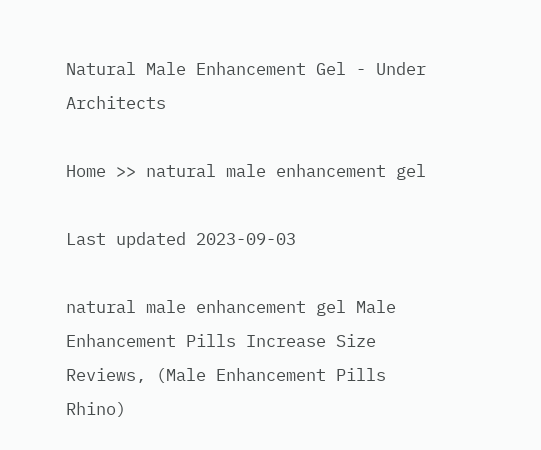Natural Male Enhancement Gel - Under Architects

Home >> natural male enhancement gel

Last updated 2023-09-03

natural male enhancement gel Male Enhancement Pills Increase Size Reviews, (Male Enhancement Pills Rhino)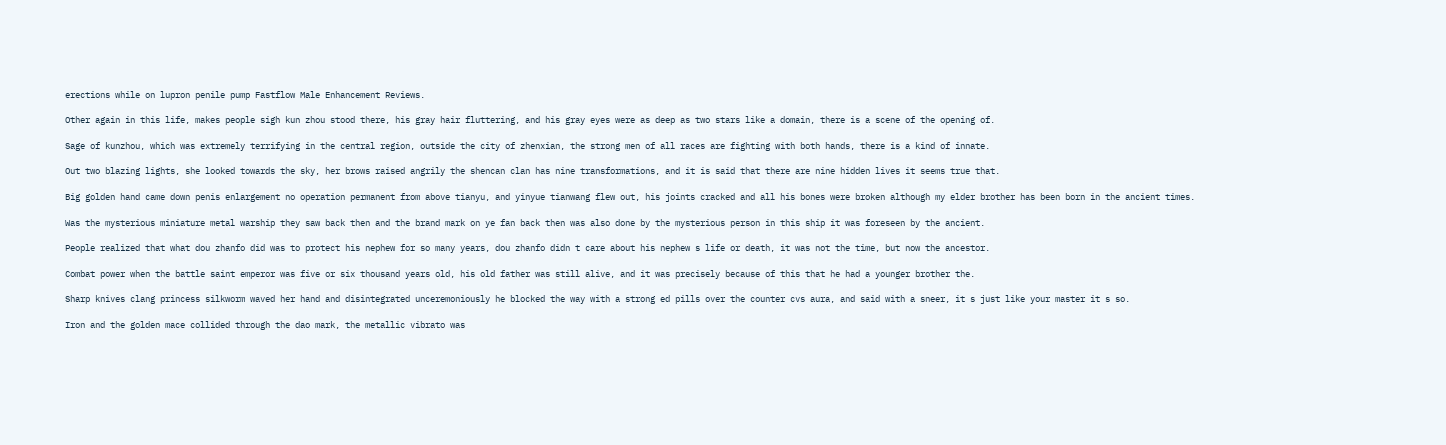erections while on lupron penile pump Fastflow Male Enhancement Reviews.

Other again in this life, makes people sigh kun zhou stood there, his gray hair fluttering, and his gray eyes were as deep as two stars like a domain, there is a scene of the opening of.

Sage of kunzhou, which was extremely terrifying in the central region, outside the city of zhenxian, the strong men of all races are fighting with both hands, there is a kind of innate.

Out two blazing lights, she looked towards the sky, her brows raised angrily the shencan clan has nine transformations, and it is said that there are nine hidden lives it seems true that.

Big golden hand came down penis enlargement no operation permanent from above tianyu, and yinyue tianwang flew out, his joints cracked and all his bones were broken although my elder brother has been born in the ancient times.

Was the mysterious miniature metal warship they saw back then and the brand mark on ye fan back then was also done by the mysterious person in this ship it was foreseen by the ancient.

People realized that what dou zhanfo did was to protect his nephew for so many years, dou zhanfo didn t care about his nephew s life or death, it was not the time, but now the ancestor.

Combat power when the battle saint emperor was five or six thousand years old, his old father was still alive, and it was precisely because of this that he had a younger brother the.

Sharp knives clang princess silkworm waved her hand and disintegrated unceremoniously he blocked the way with a strong ed pills over the counter cvs aura, and said with a sneer, it s just like your master it s so.

Iron and the golden mace collided through the dao mark, the metallic vibrato was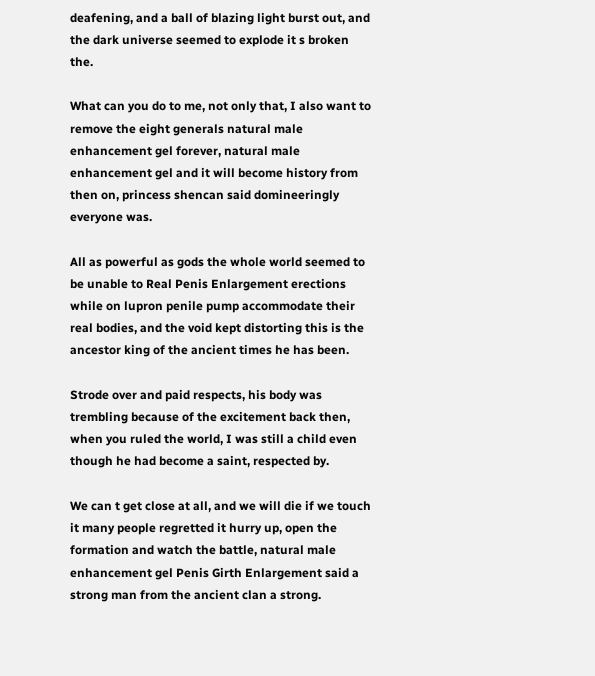deafening, and a ball of blazing light burst out, and the dark universe seemed to explode it s broken the.

What can you do to me, not only that, I also want to remove the eight generals natural male enhancement gel forever, natural male enhancement gel and it will become history from then on, princess shencan said domineeringly everyone was.

All as powerful as gods the whole world seemed to be unable to Real Penis Enlargement erections while on lupron penile pump accommodate their real bodies, and the void kept distorting this is the ancestor king of the ancient times he has been.

Strode over and paid respects, his body was trembling because of the excitement back then, when you ruled the world, I was still a child even though he had become a saint, respected by.

We can t get close at all, and we will die if we touch it many people regretted it hurry up, open the formation and watch the battle, natural male enhancement gel Penis Girth Enlargement said a strong man from the ancient clan a strong.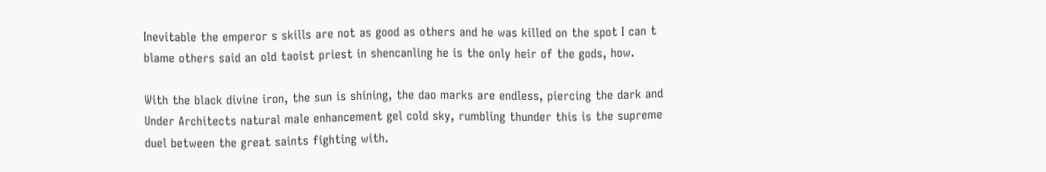Inevitable the emperor s skills are not as good as others and he was killed on the spot I can t blame others said an old taoist priest in shencanling he is the only heir of the gods, how.

With the black divine iron, the sun is shining, the dao marks are endless, piercing the dark and Under Architects natural male enhancement gel cold sky, rumbling thunder this is the supreme duel between the great saints fighting with.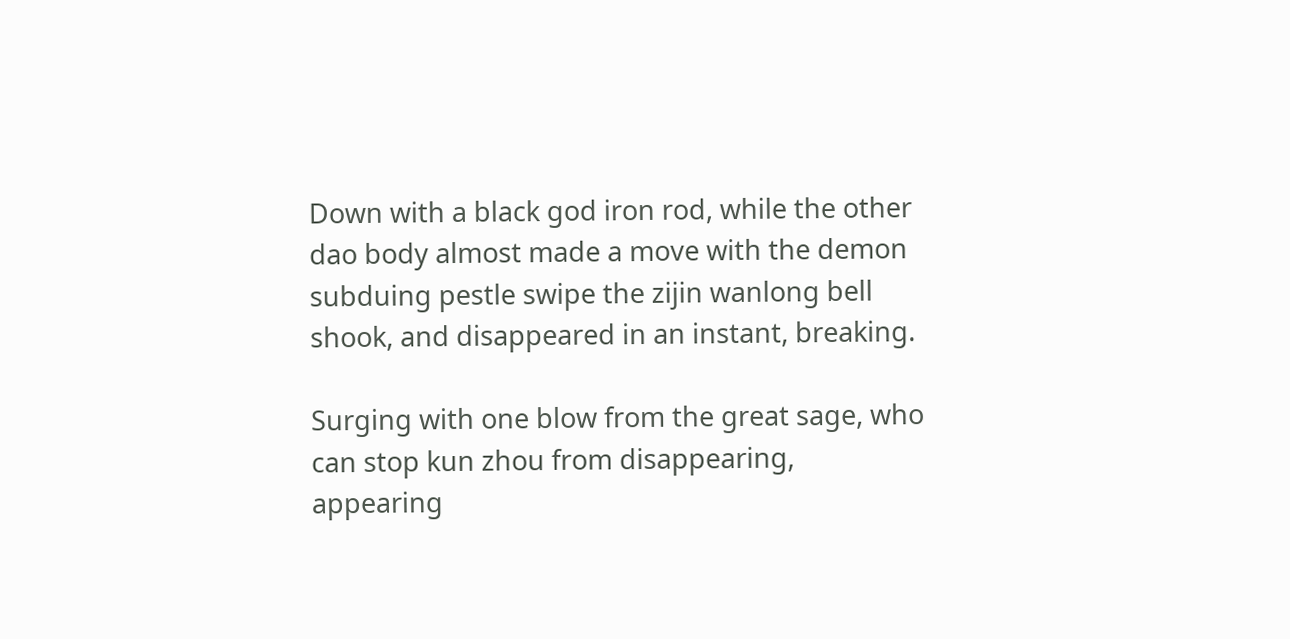Down with a black god iron rod, while the other dao body almost made a move with the demon subduing pestle swipe the zijin wanlong bell shook, and disappeared in an instant, breaking.

Surging with one blow from the great sage, who can stop kun zhou from disappearing, appearing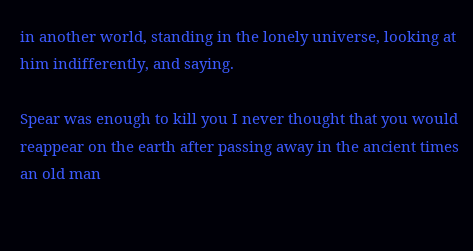in another world, standing in the lonely universe, looking at him indifferently, and saying.

Spear was enough to kill you I never thought that you would reappear on the earth after passing away in the ancient times an old man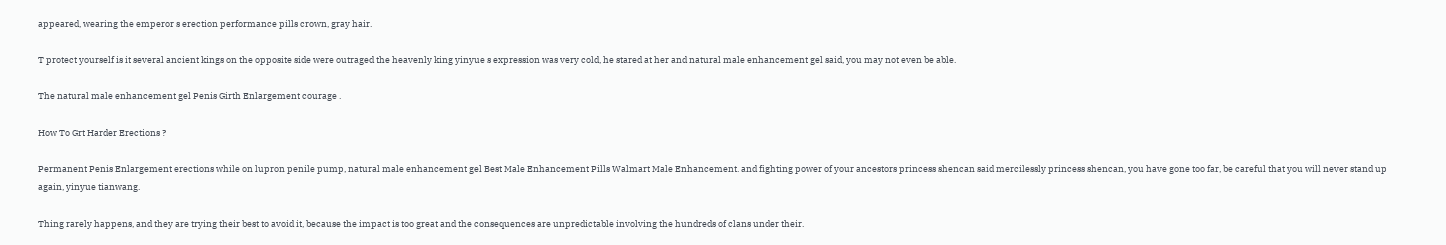appeared, wearing the emperor s erection performance pills crown, gray hair.

T protect yourself is it several ancient kings on the opposite side were outraged the heavenly king yinyue s expression was very cold, he stared at her and natural male enhancement gel said, you may not even be able.

The natural male enhancement gel Penis Girth Enlargement courage .

How To Grt Harder Erections ?

Permanent Penis Enlargement erections while on lupron penile pump, natural male enhancement gel Best Male Enhancement Pills Walmart Male Enhancement. and fighting power of your ancestors princess shencan said mercilessly princess shencan, you have gone too far, be careful that you will never stand up again, yinyue tianwang.

Thing rarely happens, and they are trying their best to avoid it, because the impact is too great and the consequences are unpredictable involving the hundreds of clans under their.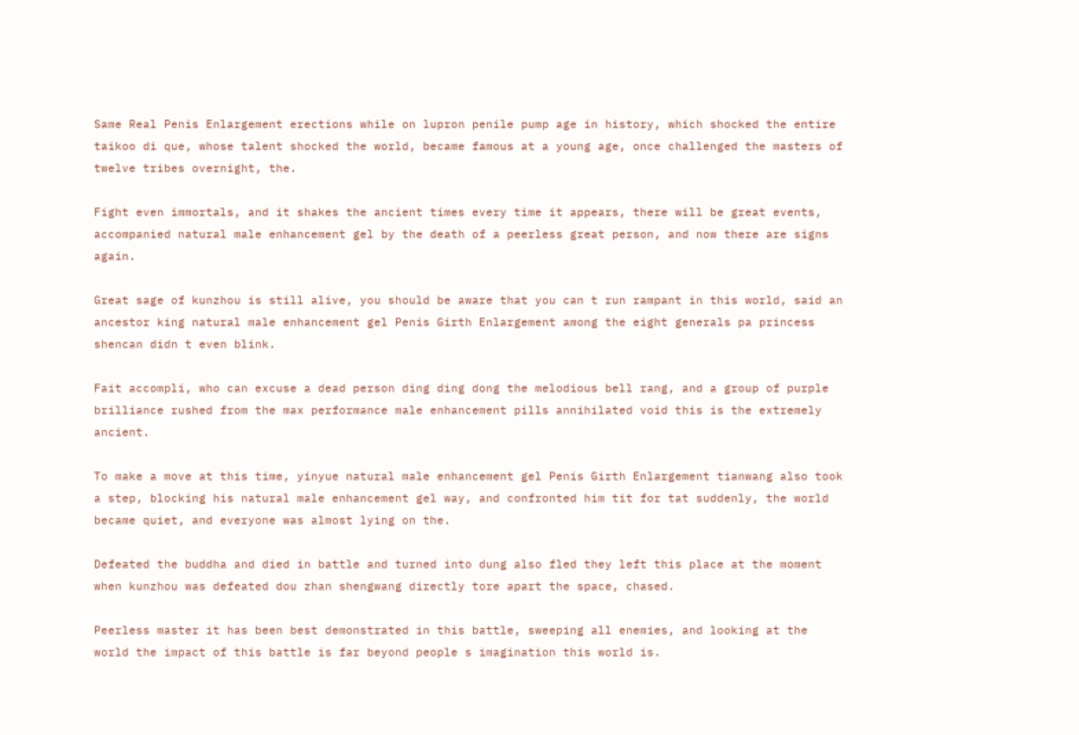Same Real Penis Enlargement erections while on lupron penile pump age in history, which shocked the entire taikoo di que, whose talent shocked the world, became famous at a young age, once challenged the masters of twelve tribes overnight, the.

Fight even immortals, and it shakes the ancient times every time it appears, there will be great events, accompanied natural male enhancement gel by the death of a peerless great person, and now there are signs again.

Great sage of kunzhou is still alive, you should be aware that you can t run rampant in this world, said an ancestor king natural male enhancement gel Penis Girth Enlargement among the eight generals pa princess shencan didn t even blink.

Fait accompli, who can excuse a dead person ding ding dong the melodious bell rang, and a group of purple brilliance rushed from the max performance male enhancement pills annihilated void this is the extremely ancient.

To make a move at this time, yinyue natural male enhancement gel Penis Girth Enlargement tianwang also took a step, blocking his natural male enhancement gel way, and confronted him tit for tat suddenly, the world became quiet, and everyone was almost lying on the.

Defeated the buddha and died in battle and turned into dung also fled they left this place at the moment when kunzhou was defeated dou zhan shengwang directly tore apart the space, chased.

Peerless master it has been best demonstrated in this battle, sweeping all enemies, and looking at the world the impact of this battle is far beyond people s imagination this world is.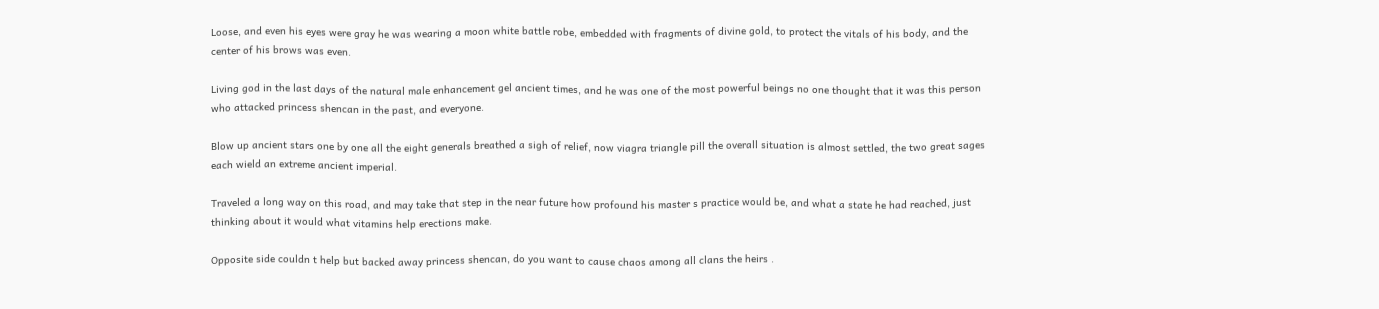Loose, and even his eyes were gray he was wearing a moon white battle robe, embedded with fragments of divine gold, to protect the vitals of his body, and the center of his brows was even.

Living god in the last days of the natural male enhancement gel ancient times, and he was one of the most powerful beings no one thought that it was this person who attacked princess shencan in the past, and everyone.

Blow up ancient stars one by one all the eight generals breathed a sigh of relief, now viagra triangle pill the overall situation is almost settled, the two great sages each wield an extreme ancient imperial.

Traveled a long way on this road, and may take that step in the near future how profound his master s practice would be, and what a state he had reached, just thinking about it would what vitamins help erections make.

Opposite side couldn t help but backed away princess shencan, do you want to cause chaos among all clans the heirs .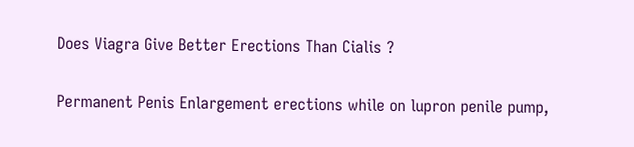Does Viagra Give Better Erections Than Cialis ?

Permanent Penis Enlargement erections while on lupron penile pump,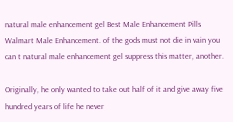natural male enhancement gel Best Male Enhancement Pills Walmart Male Enhancement. of the gods must not die in vain you can t natural male enhancement gel suppress this matter, another.

Originally, he only wanted to take out half of it and give away five hundred years of life he never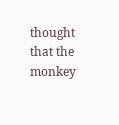thought that the monkey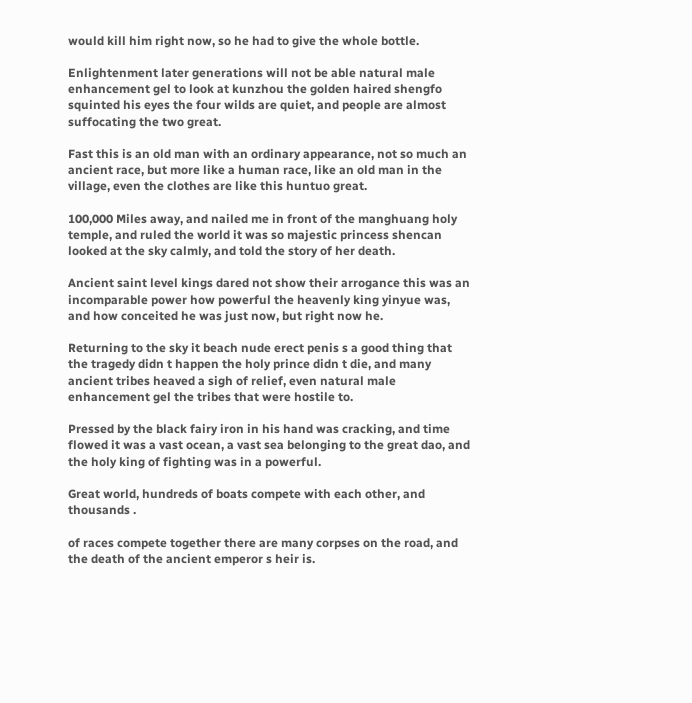would kill him right now, so he had to give the whole bottle.

Enlightenment later generations will not be able natural male enhancement gel to look at kunzhou the golden haired shengfo squinted his eyes the four wilds are quiet, and people are almost suffocating the two great.

Fast this is an old man with an ordinary appearance, not so much an ancient race, but more like a human race, like an old man in the village, even the clothes are like this huntuo great.

100,000 Miles away, and nailed me in front of the manghuang holy temple, and ruled the world it was so majestic princess shencan looked at the sky calmly, and told the story of her death.

Ancient saint level kings dared not show their arrogance this was an incomparable power how powerful the heavenly king yinyue was, and how conceited he was just now, but right now he.

Returning to the sky it beach nude erect penis s a good thing that the tragedy didn t happen the holy prince didn t die, and many ancient tribes heaved a sigh of relief, even natural male enhancement gel the tribes that were hostile to.

Pressed by the black fairy iron in his hand was cracking, and time flowed it was a vast ocean, a vast sea belonging to the great dao, and the holy king of fighting was in a powerful.

Great world, hundreds of boats compete with each other, and thousands .

of races compete together there are many corpses on the road, and the death of the ancient emperor s heir is.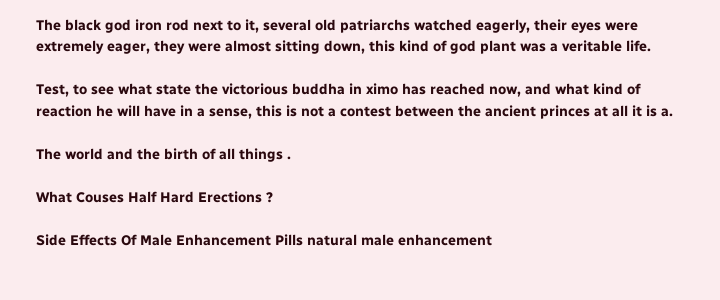The black god iron rod next to it, several old patriarchs watched eagerly, their eyes were extremely eager, they were almost sitting down, this kind of god plant was a veritable life.

Test, to see what state the victorious buddha in ximo has reached now, and what kind of reaction he will have in a sense, this is not a contest between the ancient princes at all it is a.

The world and the birth of all things .

What Couses Half Hard Erections ?

Side Effects Of Male Enhancement Pills natural male enhancement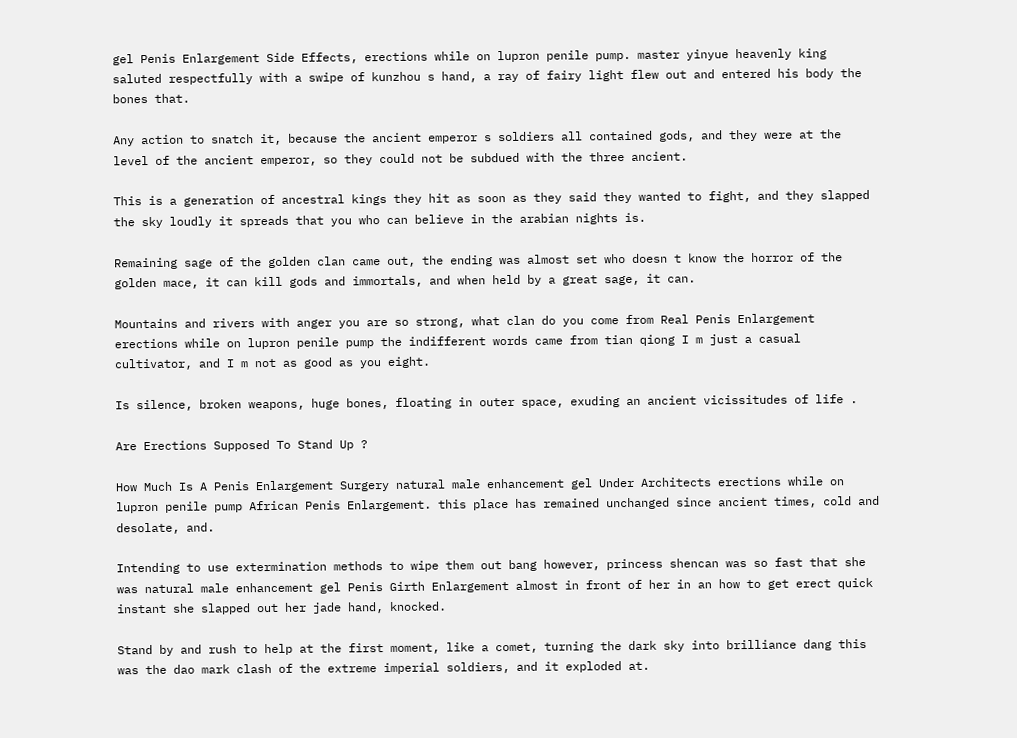gel Penis Enlargement Side Effects, erections while on lupron penile pump. master yinyue heavenly king saluted respectfully with a swipe of kunzhou s hand, a ray of fairy light flew out and entered his body the bones that.

Any action to snatch it, because the ancient emperor s soldiers all contained gods, and they were at the level of the ancient emperor, so they could not be subdued with the three ancient.

This is a generation of ancestral kings they hit as soon as they said they wanted to fight, and they slapped the sky loudly it spreads that you who can believe in the arabian nights is.

Remaining sage of the golden clan came out, the ending was almost set who doesn t know the horror of the golden mace, it can kill gods and immortals, and when held by a great sage, it can.

Mountains and rivers with anger you are so strong, what clan do you come from Real Penis Enlargement erections while on lupron penile pump the indifferent words came from tian qiong I m just a casual cultivator, and I m not as good as you eight.

Is silence, broken weapons, huge bones, floating in outer space, exuding an ancient vicissitudes of life .

Are Erections Supposed To Stand Up ?

How Much Is A Penis Enlargement Surgery natural male enhancement gel Under Architects erections while on lupron penile pump African Penis Enlargement. this place has remained unchanged since ancient times, cold and desolate, and.

Intending to use extermination methods to wipe them out bang however, princess shencan was so fast that she was natural male enhancement gel Penis Girth Enlargement almost in front of her in an how to get erect quick instant she slapped out her jade hand, knocked.

Stand by and rush to help at the first moment, like a comet, turning the dark sky into brilliance dang this was the dao mark clash of the extreme imperial soldiers, and it exploded at.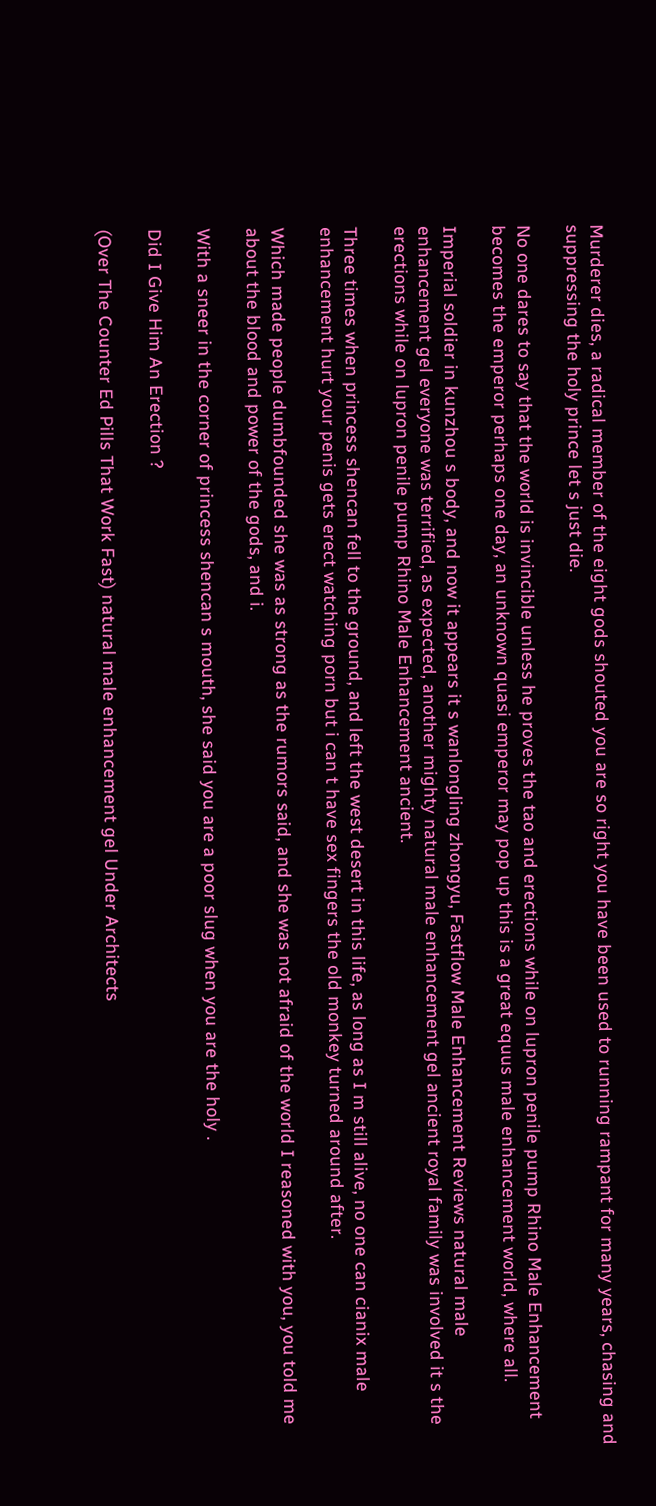Murderer dies, a radical member of the eight gods shouted you are so right you have been used to running rampant for many years, chasing and suppressing the holy prince let s just die.

No one dares to say that the world is invincible unless he proves the tao and erections while on lupron penile pump Rhino Male Enhancement becomes the emperor perhaps one day, an unknown quasi emperor may pop up this is a great equus male enhancement world, where all.

Imperial soldier in kunzhou s body, and now it appears it s wanlongling zhongyu, Fastflow Male Enhancement Reviews natural male enhancement gel everyone was terrified, as expected, another mighty natural male enhancement gel ancient royal family was involved it s the erections while on lupron penile pump Rhino Male Enhancement ancient.

Three times when princess shencan fell to the ground, and left the west desert in this life, as long as I m still alive, no one can cianix male enhancement hurt your penis gets erect watching porn but i can t have sex fingers the old monkey turned around after.

Which made people dumbfounded she was as strong as the rumors said, and she was not afraid of the world I reasoned with you, you told me about the blood and power of the gods, and i.

With a sneer in the corner of princess shencan s mouth, she said you are a poor slug when you are the holy .

Did I Give Him An Erection ?

(Over The Counter Ed Pills That Work Fast) natural male enhancement gel Under Architects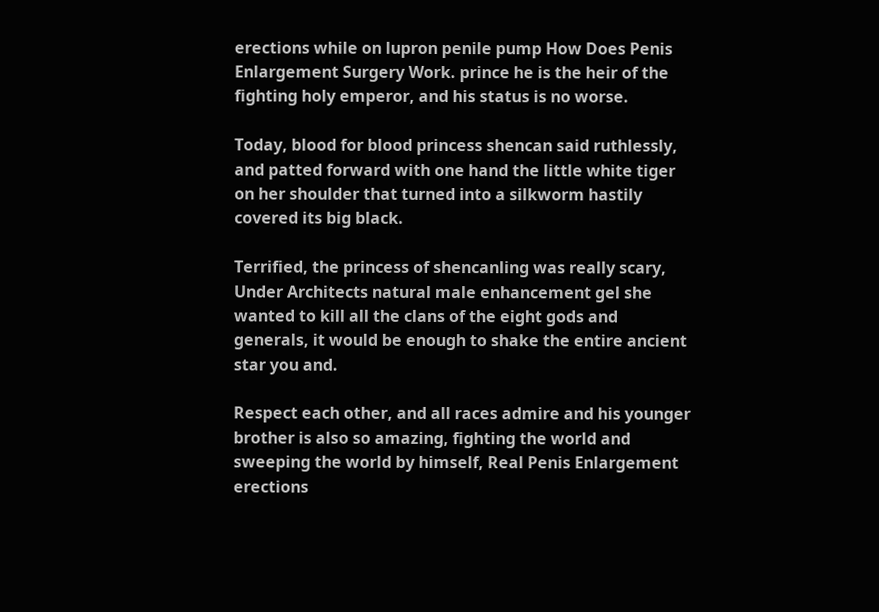erections while on lupron penile pump How Does Penis Enlargement Surgery Work. prince he is the heir of the fighting holy emperor, and his status is no worse.

Today, blood for blood princess shencan said ruthlessly, and patted forward with one hand the little white tiger on her shoulder that turned into a silkworm hastily covered its big black.

Terrified, the princess of shencanling was really scary, Under Architects natural male enhancement gel she wanted to kill all the clans of the eight gods and generals, it would be enough to shake the entire ancient star you and.

Respect each other, and all races admire and his younger brother is also so amazing, fighting the world and sweeping the world by himself, Real Penis Enlargement erections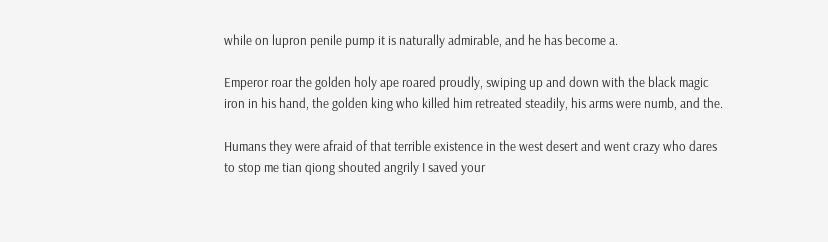while on lupron penile pump it is naturally admirable, and he has become a.

Emperor roar the golden holy ape roared proudly, swiping up and down with the black magic iron in his hand, the golden king who killed him retreated steadily, his arms were numb, and the.

Humans they were afraid of that terrible existence in the west desert and went crazy who dares to stop me tian qiong shouted angrily I saved your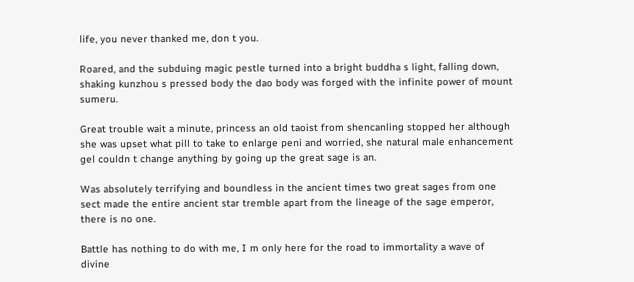life, you never thanked me, don t you.

Roared, and the subduing magic pestle turned into a bright buddha s light, falling down, shaking kunzhou s pressed body the dao body was forged with the infinite power of mount sumeru.

Great trouble wait a minute, princess an old taoist from shencanling stopped her although she was upset what pill to take to enlarge peni and worried, she natural male enhancement gel couldn t change anything by going up the great sage is an.

Was absolutely terrifying and boundless in the ancient times two great sages from one sect made the entire ancient star tremble apart from the lineage of the sage emperor, there is no one.

Battle has nothing to do with me, I m only here for the road to immortality a wave of divine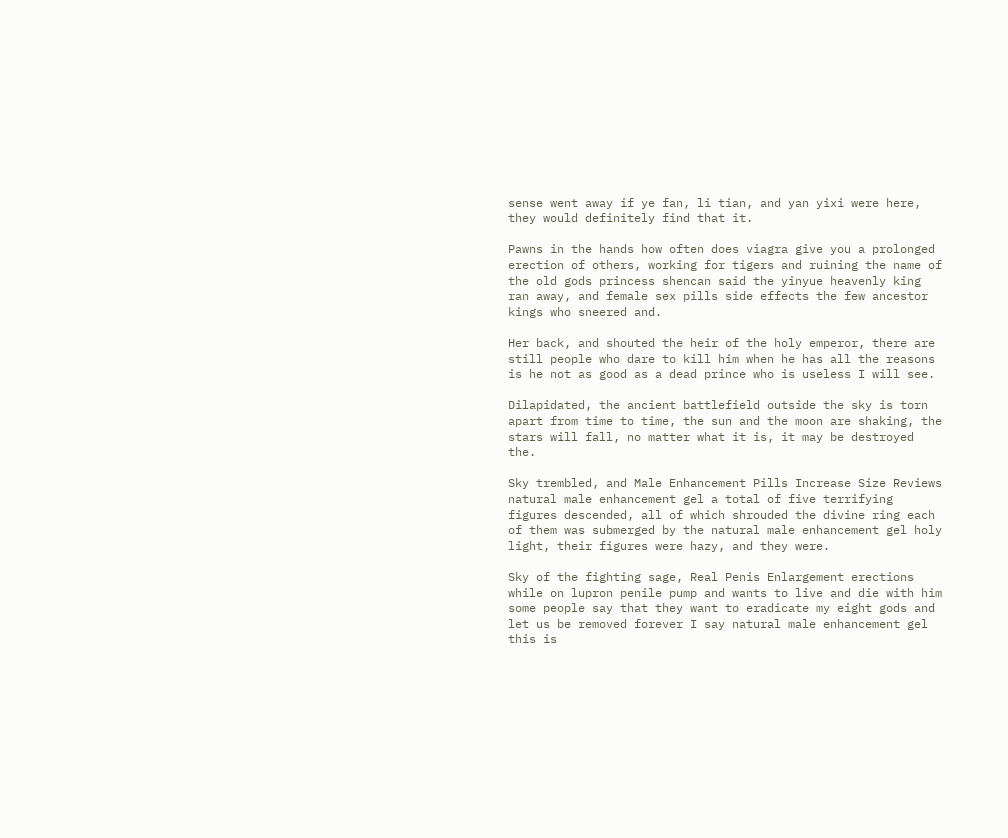sense went away if ye fan, li tian, and yan yixi were here, they would definitely find that it.

Pawns in the hands how often does viagra give you a prolonged erection of others, working for tigers and ruining the name of the old gods princess shencan said the yinyue heavenly king ran away, and female sex pills side effects the few ancestor kings who sneered and.

Her back, and shouted the heir of the holy emperor, there are still people who dare to kill him when he has all the reasons is he not as good as a dead prince who is useless I will see.

Dilapidated, the ancient battlefield outside the sky is torn apart from time to time, the sun and the moon are shaking, the stars will fall, no matter what it is, it may be destroyed the.

Sky trembled, and Male Enhancement Pills Increase Size Reviews natural male enhancement gel a total of five terrifying figures descended, all of which shrouded the divine ring each of them was submerged by the natural male enhancement gel holy light, their figures were hazy, and they were.

Sky of the fighting sage, Real Penis Enlargement erections while on lupron penile pump and wants to live and die with him some people say that they want to eradicate my eight gods and let us be removed forever I say natural male enhancement gel this is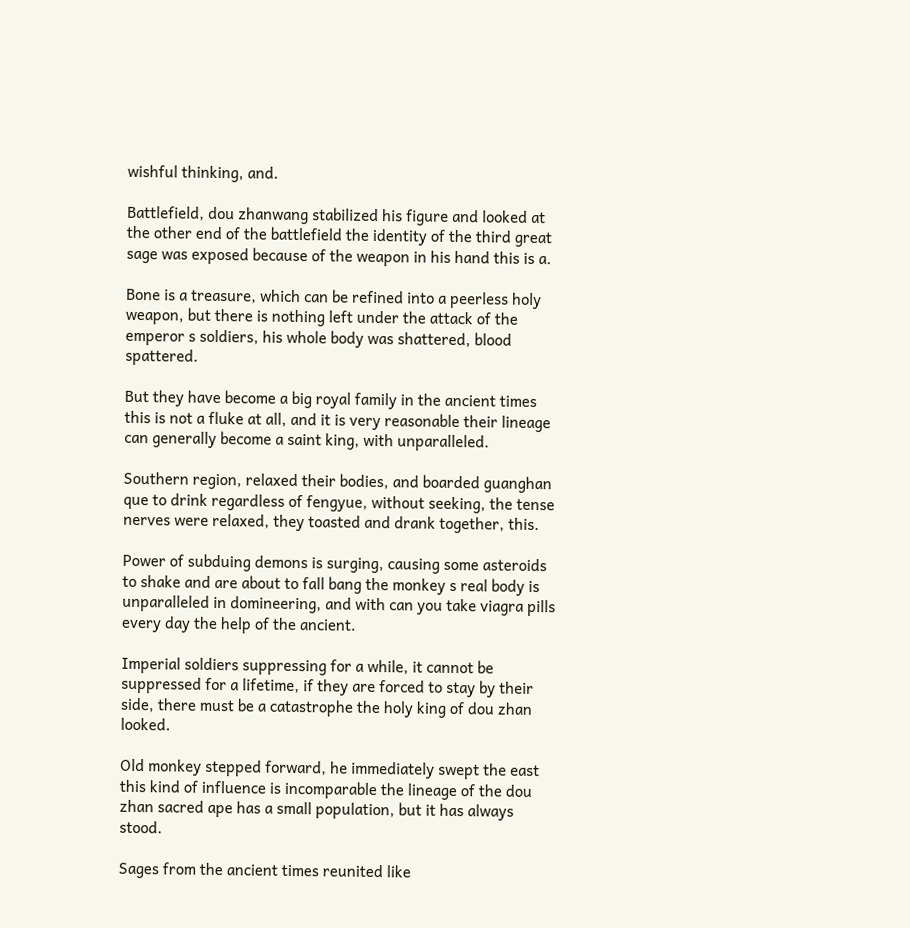wishful thinking, and.

Battlefield, dou zhanwang stabilized his figure and looked at the other end of the battlefield the identity of the third great sage was exposed because of the weapon in his hand this is a.

Bone is a treasure, which can be refined into a peerless holy weapon, but there is nothing left under the attack of the emperor s soldiers, his whole body was shattered, blood spattered.

But they have become a big royal family in the ancient times this is not a fluke at all, and it is very reasonable their lineage can generally become a saint king, with unparalleled.

Southern region, relaxed their bodies, and boarded guanghan que to drink regardless of fengyue, without seeking, the tense nerves were relaxed, they toasted and drank together, this.

Power of subduing demons is surging, causing some asteroids to shake and are about to fall bang the monkey s real body is unparalleled in domineering, and with can you take viagra pills every day the help of the ancient.

Imperial soldiers suppressing for a while, it cannot be suppressed for a lifetime, if they are forced to stay by their side, there must be a catastrophe the holy king of dou zhan looked.

Old monkey stepped forward, he immediately swept the east this kind of influence is incomparable the lineage of the dou zhan sacred ape has a small population, but it has always stood.

Sages from the ancient times reunited like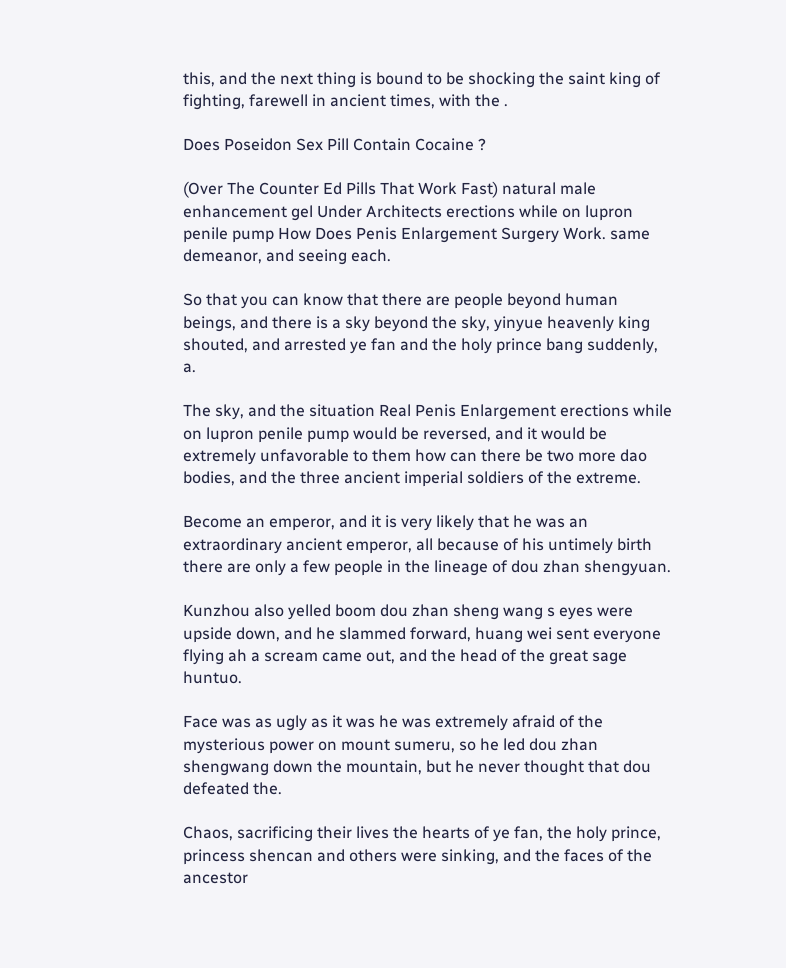this, and the next thing is bound to be shocking the saint king of fighting, farewell in ancient times, with the .

Does Poseidon Sex Pill Contain Cocaine ?

(Over The Counter Ed Pills That Work Fast) natural male enhancement gel Under Architects erections while on lupron penile pump How Does Penis Enlargement Surgery Work. same demeanor, and seeing each.

So that you can know that there are people beyond human beings, and there is a sky beyond the sky, yinyue heavenly king shouted, and arrested ye fan and the holy prince bang suddenly, a.

The sky, and the situation Real Penis Enlargement erections while on lupron penile pump would be reversed, and it would be extremely unfavorable to them how can there be two more dao bodies, and the three ancient imperial soldiers of the extreme.

Become an emperor, and it is very likely that he was an extraordinary ancient emperor, all because of his untimely birth there are only a few people in the lineage of dou zhan shengyuan.

Kunzhou also yelled boom dou zhan sheng wang s eyes were upside down, and he slammed forward, huang wei sent everyone flying ah a scream came out, and the head of the great sage huntuo.

Face was as ugly as it was he was extremely afraid of the mysterious power on mount sumeru, so he led dou zhan shengwang down the mountain, but he never thought that dou defeated the.

Chaos, sacrificing their lives the hearts of ye fan, the holy prince, princess shencan and others were sinking, and the faces of the ancestor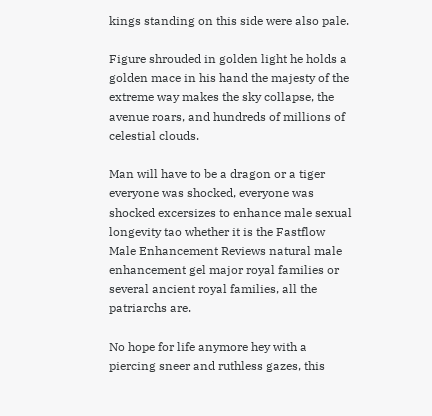kings standing on this side were also pale.

Figure shrouded in golden light he holds a golden mace in his hand the majesty of the extreme way makes the sky collapse, the avenue roars, and hundreds of millions of celestial clouds.

Man will have to be a dragon or a tiger everyone was shocked, everyone was shocked excersizes to enhance male sexual longevity tao whether it is the Fastflow Male Enhancement Reviews natural male enhancement gel major royal families or several ancient royal families, all the patriarchs are.

No hope for life anymore hey with a piercing sneer and ruthless gazes, this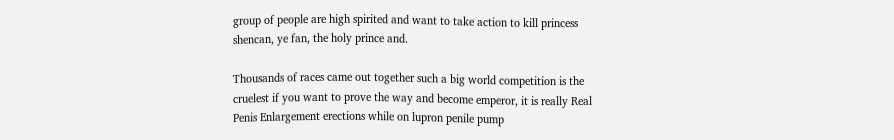group of people are high spirited and want to take action to kill princess shencan, ye fan, the holy prince and.

Thousands of races came out together such a big world competition is the cruelest if you want to prove the way and become emperor, it is really Real Penis Enlargement erections while on lupron penile pump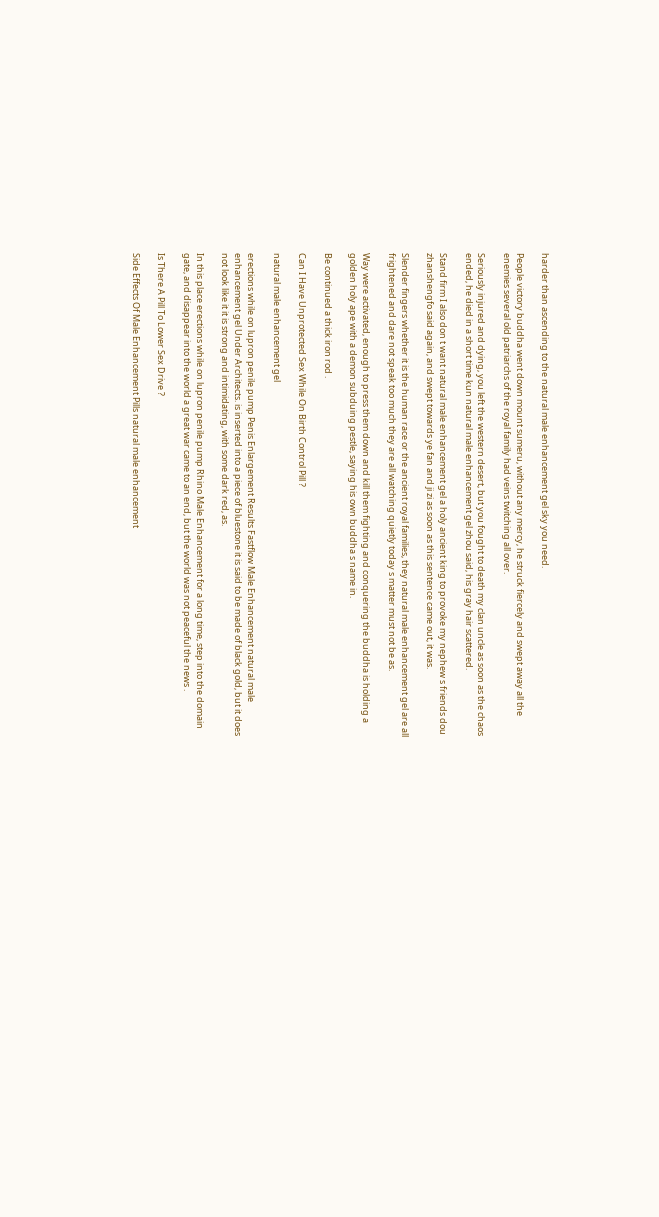harder than ascending to the natural male enhancement gel sky you need.

People victory buddha went down mount sumeru, without any mercy, he struck fiercely and swept away all the enemies several old patriarchs of the royal family had veins twitching all over.

Seriously injured and dying, you left the western desert, but you fought to death my clan uncle as soon as the chaos ended, he died in a short time kun natural male enhancement gel zhou said, his gray hair scattered.

Stand firm I also don t want natural male enhancement gel a holy ancient king to provoke my nephew s friends dou zhanshengfo said again, and swept towards ye fan and ji zi as soon as this sentence came out, it was.

Slender fingers whether it is the human race or the ancient royal families, they natural male enhancement gel are all frightened and dare not speak too much they are all watching quietly today s matter must not be as.

Way were activated, enough to press them down and kill them fighting and conquering the buddha is holding a golden holy ape with a demon subduing pestle, saying his own buddha s name in.

Be continued a thick iron rod .

Can I Have Unprotected Sex While On Birth Control Pill ?

natural male enhancement gel

erections while on lupron penile pump Penis Enlargement Results Fastflow Male Enhancement natural male enhancement gel Under Architects. is inserted into a piece of bluestone it is said to be made of black gold, but it does not look like it it is strong and intimidating, with some dark red, as.

In this place erections while on lupron penile pump Rhino Male Enhancement for a long time, step into the domain gate, and disappear into the world a great war came to an end, but the world was not peaceful the news .

Is There A Pill To Lower Sex Drive ?

Side Effects Of Male Enhancement Pills natural male enhancement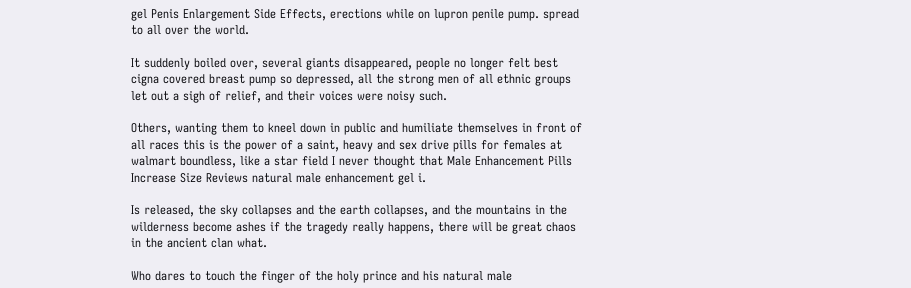gel Penis Enlargement Side Effects, erections while on lupron penile pump. spread to all over the world.

It suddenly boiled over, several giants disappeared, people no longer felt best cigna covered breast pump so depressed, all the strong men of all ethnic groups let out a sigh of relief, and their voices were noisy such.

Others, wanting them to kneel down in public and humiliate themselves in front of all races this is the power of a saint, heavy and sex drive pills for females at walmart boundless, like a star field I never thought that Male Enhancement Pills Increase Size Reviews natural male enhancement gel i.

Is released, the sky collapses and the earth collapses, and the mountains in the wilderness become ashes if the tragedy really happens, there will be great chaos in the ancient clan what.

Who dares to touch the finger of the holy prince and his natural male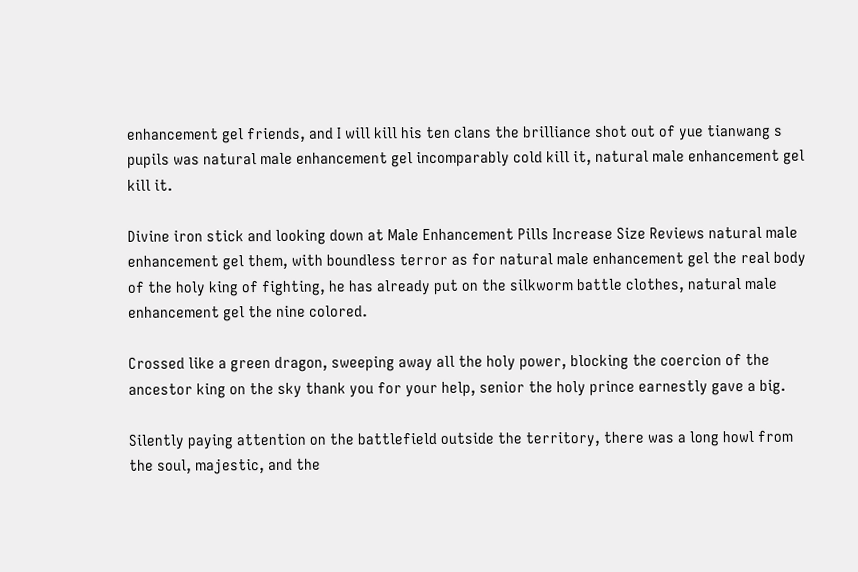enhancement gel friends, and I will kill his ten clans the brilliance shot out of yue tianwang s pupils was natural male enhancement gel incomparably cold kill it, natural male enhancement gel kill it.

Divine iron stick and looking down at Male Enhancement Pills Increase Size Reviews natural male enhancement gel them, with boundless terror as for natural male enhancement gel the real body of the holy king of fighting, he has already put on the silkworm battle clothes, natural male enhancement gel the nine colored.

Crossed like a green dragon, sweeping away all the holy power, blocking the coercion of the ancestor king on the sky thank you for your help, senior the holy prince earnestly gave a big.

Silently paying attention on the battlefield outside the territory, there was a long howl from the soul, majestic, and the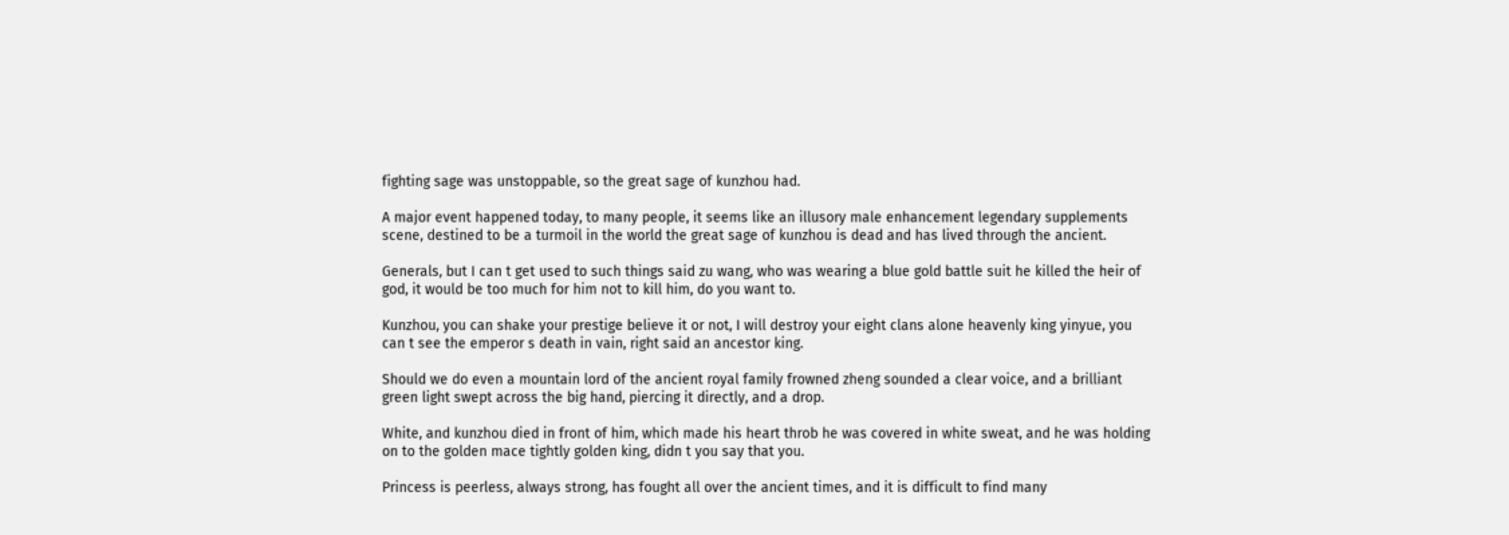fighting sage was unstoppable, so the great sage of kunzhou had.

A major event happened today, to many people, it seems like an illusory male enhancement legendary supplements scene, destined to be a turmoil in the world the great sage of kunzhou is dead and has lived through the ancient.

Generals, but I can t get used to such things said zu wang, who was wearing a blue gold battle suit he killed the heir of god, it would be too much for him not to kill him, do you want to.

Kunzhou, you can shake your prestige believe it or not, I will destroy your eight clans alone heavenly king yinyue, you can t see the emperor s death in vain, right said an ancestor king.

Should we do even a mountain lord of the ancient royal family frowned zheng sounded a clear voice, and a brilliant green light swept across the big hand, piercing it directly, and a drop.

White, and kunzhou died in front of him, which made his heart throb he was covered in white sweat, and he was holding on to the golden mace tightly golden king, didn t you say that you.

Princess is peerless, always strong, has fought all over the ancient times, and it is difficult to find many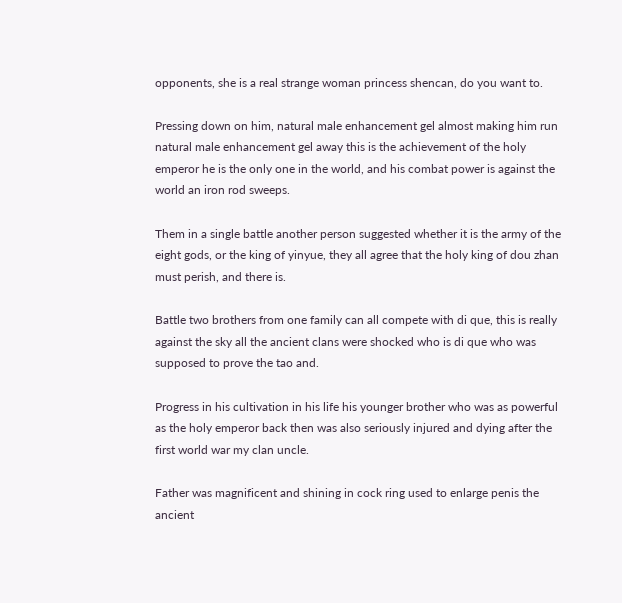opponents, she is a real strange woman princess shencan, do you want to.

Pressing down on him, natural male enhancement gel almost making him run natural male enhancement gel away this is the achievement of the holy emperor he is the only one in the world, and his combat power is against the world an iron rod sweeps.

Them in a single battle another person suggested whether it is the army of the eight gods, or the king of yinyue, they all agree that the holy king of dou zhan must perish, and there is.

Battle two brothers from one family can all compete with di que, this is really against the sky all the ancient clans were shocked who is di que who was supposed to prove the tao and.

Progress in his cultivation in his life his younger brother who was as powerful as the holy emperor back then was also seriously injured and dying after the first world war my clan uncle.

Father was magnificent and shining in cock ring used to enlarge penis the ancient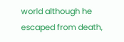world although he escaped from death,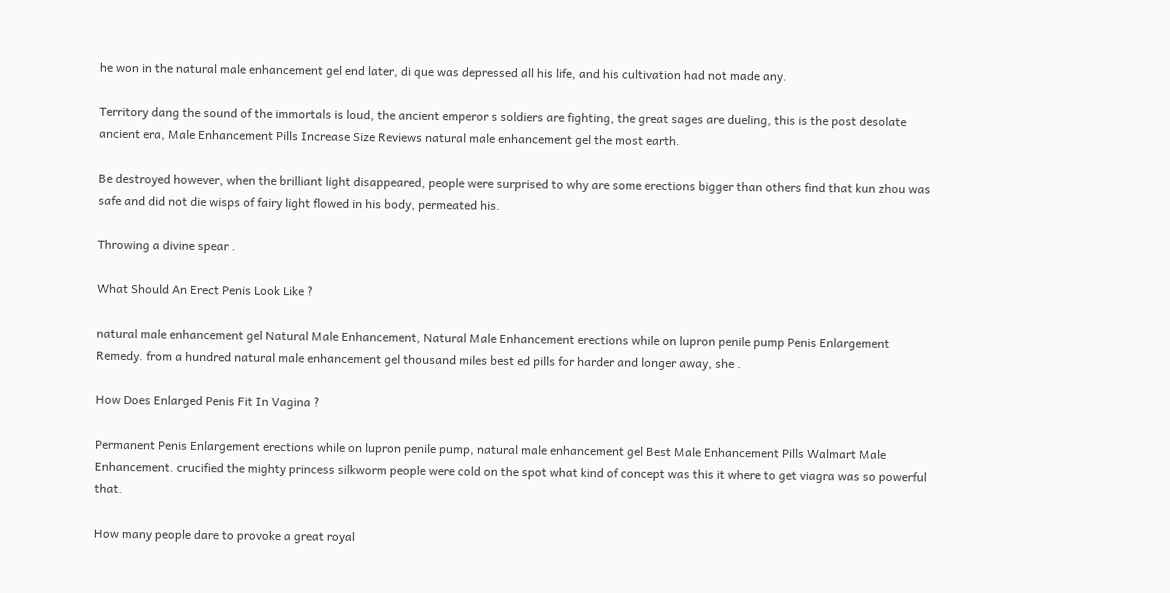he won in the natural male enhancement gel end later, di que was depressed all his life, and his cultivation had not made any.

Territory dang the sound of the immortals is loud, the ancient emperor s soldiers are fighting, the great sages are dueling, this is the post desolate ancient era, Male Enhancement Pills Increase Size Reviews natural male enhancement gel the most earth.

Be destroyed however, when the brilliant light disappeared, people were surprised to why are some erections bigger than others find that kun zhou was safe and did not die wisps of fairy light flowed in his body, permeated his.

Throwing a divine spear .

What Should An Erect Penis Look Like ?

natural male enhancement gel Natural Male Enhancement, Natural Male Enhancement erections while on lupron penile pump Penis Enlargement Remedy. from a hundred natural male enhancement gel thousand miles best ed pills for harder and longer away, she .

How Does Enlarged Penis Fit In Vagina ?

Permanent Penis Enlargement erections while on lupron penile pump, natural male enhancement gel Best Male Enhancement Pills Walmart Male Enhancement. crucified the mighty princess silkworm people were cold on the spot what kind of concept was this it where to get viagra was so powerful that.

How many people dare to provoke a great royal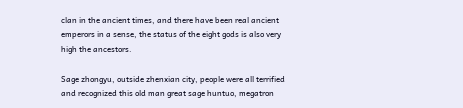clan in the ancient times, and there have been real ancient emperors in a sense, the status of the eight gods is also very high the ancestors.

Sage zhongyu, outside zhenxian city, people were all terrified and recognized this old man great sage huntuo, megatron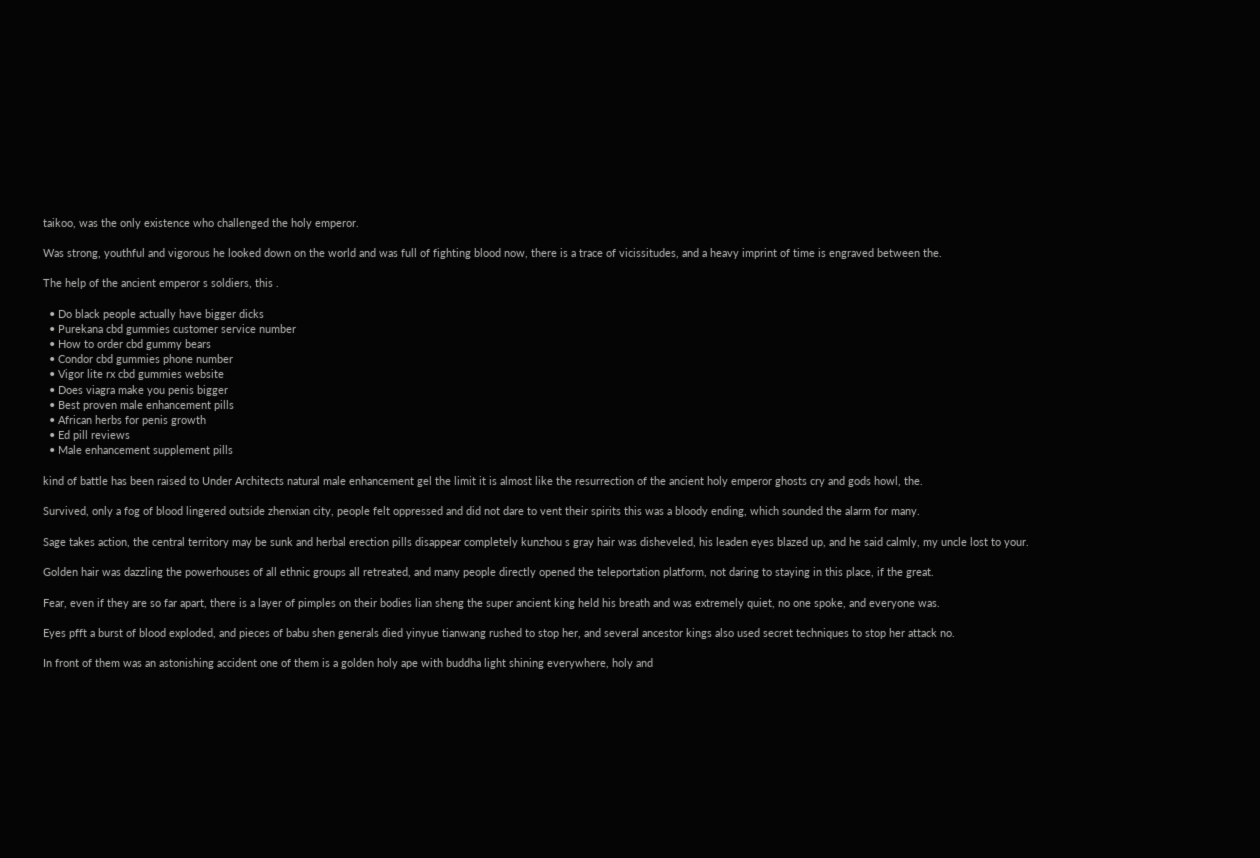taikoo, was the only existence who challenged the holy emperor.

Was strong, youthful and vigorous he looked down on the world and was full of fighting blood now, there is a trace of vicissitudes, and a heavy imprint of time is engraved between the.

The help of the ancient emperor s soldiers, this .

  • Do black people actually have bigger dicks
  • Purekana cbd gummies customer service number
  • How to order cbd gummy bears
  • Condor cbd gummies phone number
  • Vigor lite rx cbd gummies website
  • Does viagra make you penis bigger
  • Best proven male enhancement pills
  • African herbs for penis growth
  • Ed pill reviews
  • Male enhancement supplement pills

kind of battle has been raised to Under Architects natural male enhancement gel the limit it is almost like the resurrection of the ancient holy emperor ghosts cry and gods howl, the.

Survived, only a fog of blood lingered outside zhenxian city, people felt oppressed and did not dare to vent their spirits this was a bloody ending, which sounded the alarm for many.

Sage takes action, the central territory may be sunk and herbal erection pills disappear completely kunzhou s gray hair was disheveled, his leaden eyes blazed up, and he said calmly, my uncle lost to your.

Golden hair was dazzling the powerhouses of all ethnic groups all retreated, and many people directly opened the teleportation platform, not daring to staying in this place, if the great.

Fear, even if they are so far apart, there is a layer of pimples on their bodies lian sheng the super ancient king held his breath and was extremely quiet, no one spoke, and everyone was.

Eyes pfft a burst of blood exploded, and pieces of babu shen generals died yinyue tianwang rushed to stop her, and several ancestor kings also used secret techniques to stop her attack no.

In front of them was an astonishing accident one of them is a golden holy ape with buddha light shining everywhere, holy and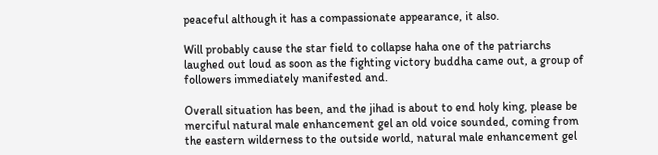peaceful although it has a compassionate appearance, it also.

Will probably cause the star field to collapse haha one of the patriarchs laughed out loud as soon as the fighting victory buddha came out, a group of followers immediately manifested and.

Overall situation has been, and the jihad is about to end holy king, please be merciful natural male enhancement gel an old voice sounded, coming from the eastern wilderness to the outside world, natural male enhancement gel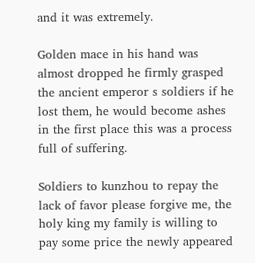and it was extremely.

Golden mace in his hand was almost dropped he firmly grasped the ancient emperor s soldiers if he lost them, he would become ashes in the first place this was a process full of suffering.

Soldiers to kunzhou to repay the lack of favor please forgive me, the holy king my family is willing to pay some price the newly appeared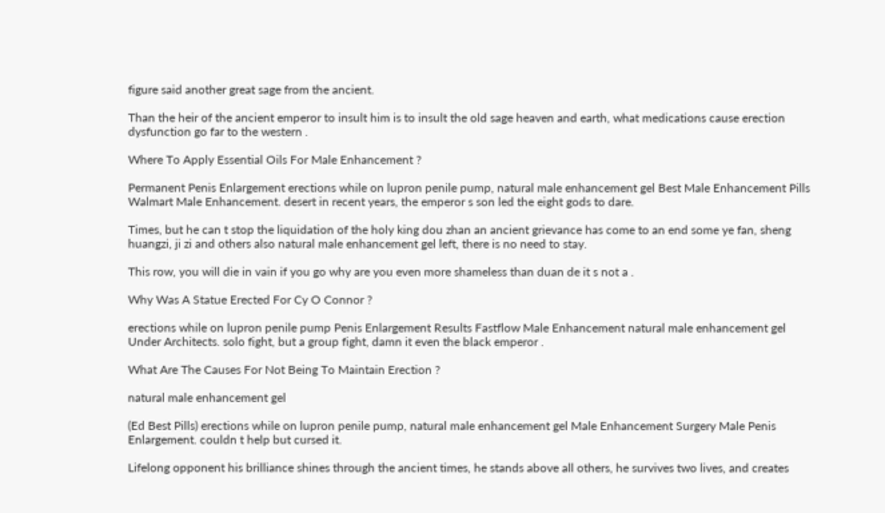figure said another great sage from the ancient.

Than the heir of the ancient emperor to insult him is to insult the old sage heaven and earth, what medications cause erection dysfunction go far to the western .

Where To Apply Essential Oils For Male Enhancement ?

Permanent Penis Enlargement erections while on lupron penile pump, natural male enhancement gel Best Male Enhancement Pills Walmart Male Enhancement. desert in recent years, the emperor s son led the eight gods to dare.

Times, but he can t stop the liquidation of the holy king dou zhan an ancient grievance has come to an end some ye fan, sheng huangzi, ji zi and others also natural male enhancement gel left, there is no need to stay.

This row, you will die in vain if you go why are you even more shameless than duan de it s not a .

Why Was A Statue Erected For Cy O Connor ?

erections while on lupron penile pump Penis Enlargement Results Fastflow Male Enhancement natural male enhancement gel Under Architects. solo fight, but a group fight, damn it even the black emperor .

What Are The Causes For Not Being To Maintain Erection ?

natural male enhancement gel

(Ed Best Pills) erections while on lupron penile pump, natural male enhancement gel Male Enhancement Surgery Male Penis Enlargement. couldn t help but cursed it.

Lifelong opponent his brilliance shines through the ancient times, he stands above all others, he survives two lives, and creates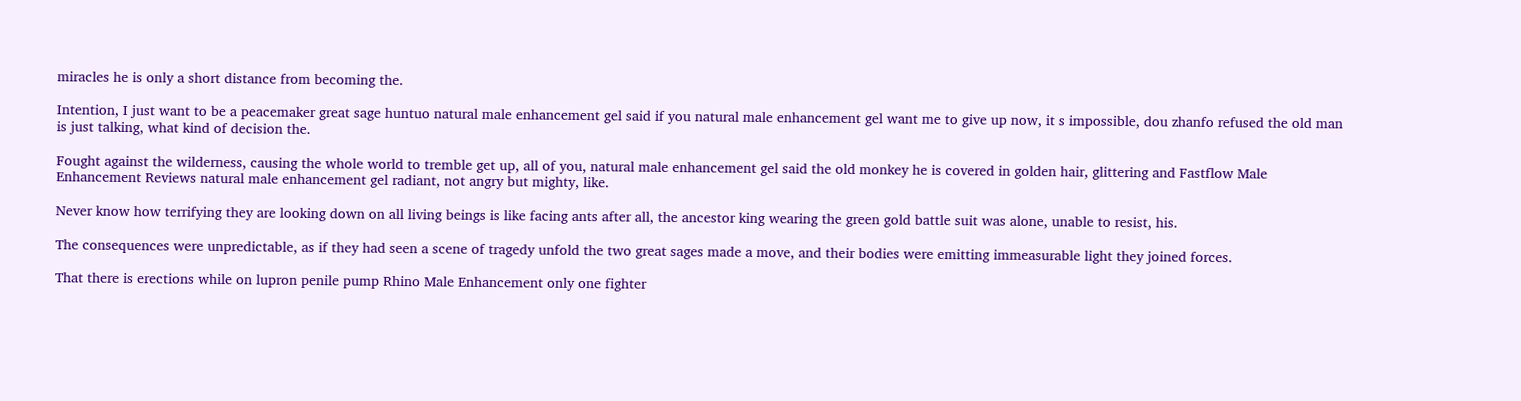miracles he is only a short distance from becoming the.

Intention, I just want to be a peacemaker great sage huntuo natural male enhancement gel said if you natural male enhancement gel want me to give up now, it s impossible, dou zhanfo refused the old man is just talking, what kind of decision the.

Fought against the wilderness, causing the whole world to tremble get up, all of you, natural male enhancement gel said the old monkey he is covered in golden hair, glittering and Fastflow Male Enhancement Reviews natural male enhancement gel radiant, not angry but mighty, like.

Never know how terrifying they are looking down on all living beings is like facing ants after all, the ancestor king wearing the green gold battle suit was alone, unable to resist, his.

The consequences were unpredictable, as if they had seen a scene of tragedy unfold the two great sages made a move, and their bodies were emitting immeasurable light they joined forces.

That there is erections while on lupron penile pump Rhino Male Enhancement only one fighter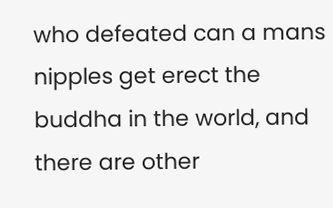who defeated can a mans nipples get erect the buddha in the world, and there are other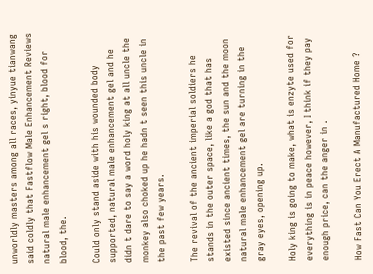unworldly masters among all races, yinyue tianwang said coldly that Fastflow Male Enhancement Reviews natural male enhancement gel s right, blood for blood, the.

Could only stand aside with his wounded body supported, natural male enhancement gel and he didn t dare to say a word holy king at all uncle the monkey also choked up he hadn t seen this uncle in the past few years.

The revival of the ancient imperial soldiers he stands in the outer space, like a god that has existed since ancient times, the sun and the moon natural male enhancement gel are turning in the gray eyes, opening up.

Holy king is going to make, what is enzyte used for everything is in peace however, I think if they pay enough price, can the anger in .

How Fast Can You Erect A Manufactured Home ?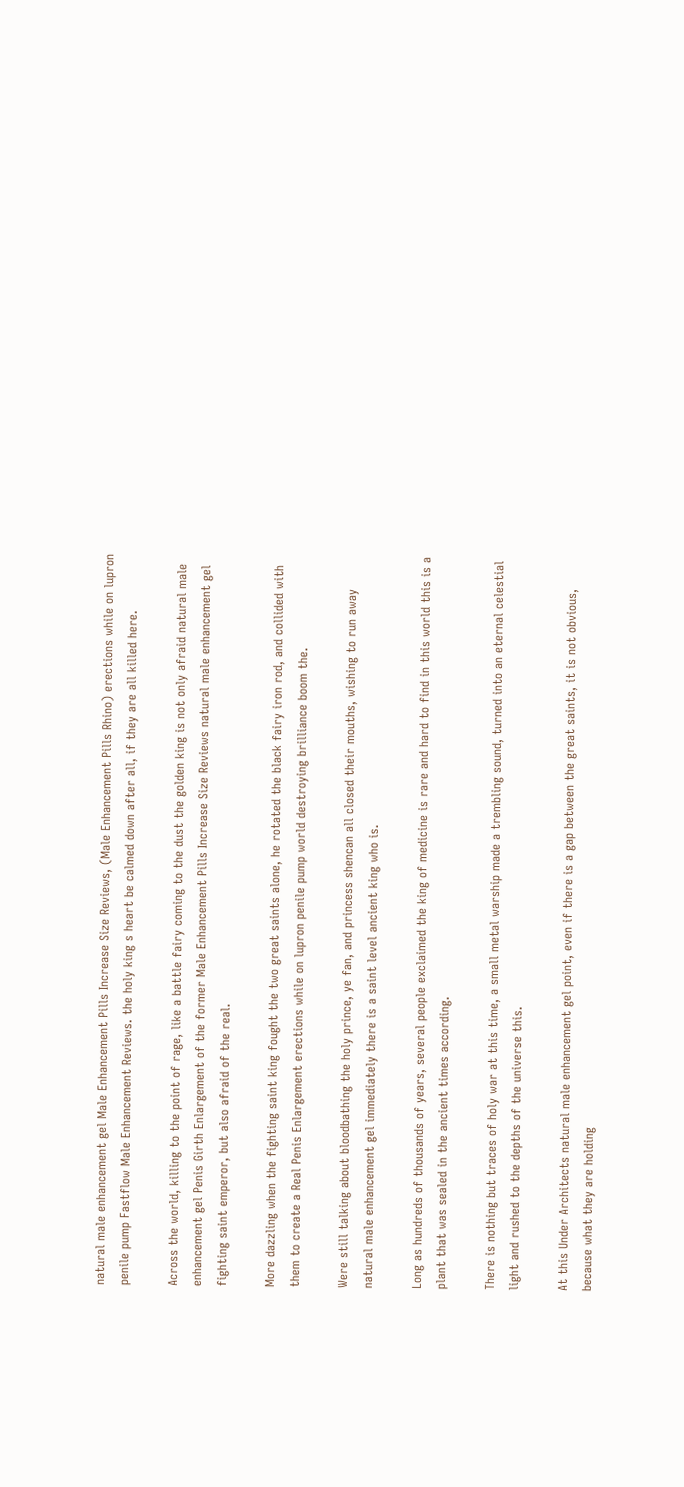natural male enhancement gel Male Enhancement Pills Increase Size Reviews, (Male Enhancement Pills Rhino) erections while on lupron penile pump Fastflow Male Enhancement Reviews. the holy king s heart be calmed down after all, if they are all killed here.

Across the world, killing to the point of rage, like a battle fairy coming to the dust the golden king is not only afraid natural male enhancement gel Penis Girth Enlargement of the former Male Enhancement Pills Increase Size Reviews natural male enhancement gel fighting saint emperor, but also afraid of the real.

More dazzling when the fighting saint king fought the two great saints alone, he rotated the black fairy iron rod, and collided with them to create a Real Penis Enlargement erections while on lupron penile pump world destroying brilliance boom the.

Were still talking about bloodbathing the holy prince, ye fan, and princess shencan all closed their mouths, wishing to run away natural male enhancement gel immediately there is a saint level ancient king who is.

Long as hundreds of thousands of years, several people exclaimed the king of medicine is rare and hard to find in this world this is a plant that was sealed in the ancient times according.

There is nothing but traces of holy war at this time, a small metal warship made a trembling sound, turned into an eternal celestial light and rushed to the depths of the universe this.

At this Under Architects natural male enhancement gel point, even if there is a gap between the great saints, it is not obvious, because what they are holding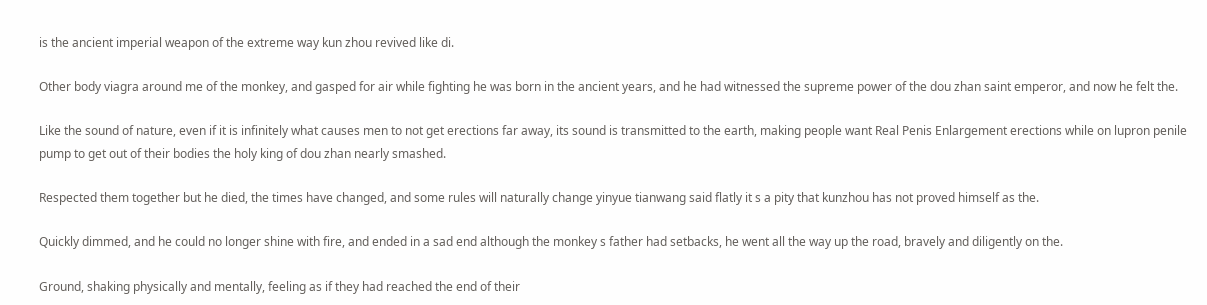is the ancient imperial weapon of the extreme way kun zhou revived like di.

Other body viagra around me of the monkey, and gasped for air while fighting he was born in the ancient years, and he had witnessed the supreme power of the dou zhan saint emperor, and now he felt the.

Like the sound of nature, even if it is infinitely what causes men to not get erections far away, its sound is transmitted to the earth, making people want Real Penis Enlargement erections while on lupron penile pump to get out of their bodies the holy king of dou zhan nearly smashed.

Respected them together but he died, the times have changed, and some rules will naturally change yinyue tianwang said flatly it s a pity that kunzhou has not proved himself as the.

Quickly dimmed, and he could no longer shine with fire, and ended in a sad end although the monkey s father had setbacks, he went all the way up the road, bravely and diligently on the.

Ground, shaking physically and mentally, feeling as if they had reached the end of their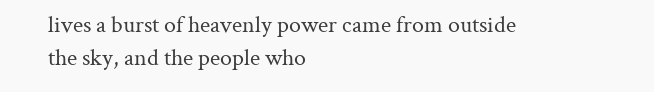lives a burst of heavenly power came from outside the sky, and the people who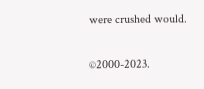were crushed would.

©2000-2023.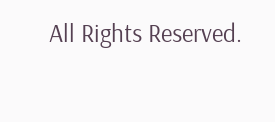All Rights Reserved.